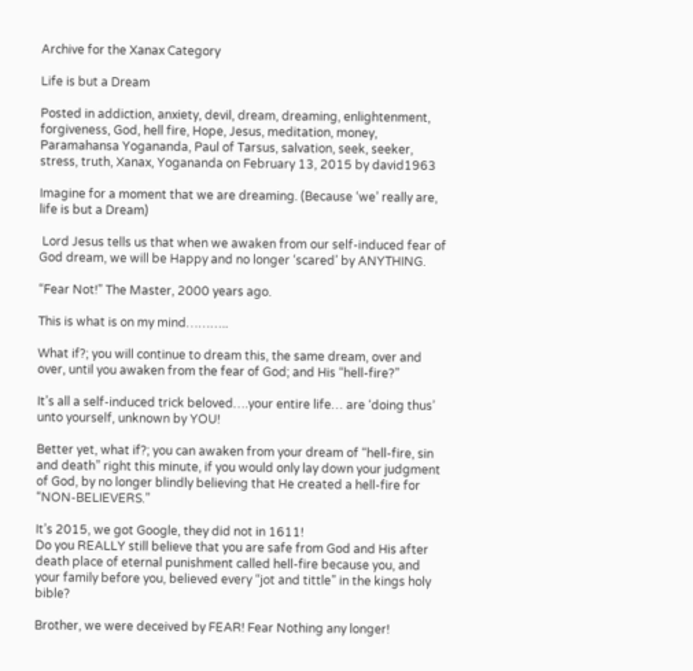Archive for the Xanax Category

Life is but a Dream

Posted in addiction, anxiety, devil, dream, dreaming, enlightenment, forgiveness, God, hell fire, Hope, Jesus, meditation, money, Paramahansa Yogananda, Paul of Tarsus, salvation, seek, seeker, stress, truth, Xanax, Yogananda on February 13, 2015 by david1963

Imagine for a moment that we are dreaming. (Because ‘we’ really are, life is but a Dream)

 Lord Jesus tells us that when we awaken from our self-induced fear of God dream, we will be Happy and no longer ‘scared’ by ANYTHING.

“Fear Not!” The Master, 2000 years ago.

This is what is on my mind………..

What if?; you will continue to dream this, the same dream, over and over, until you awaken from the fear of God; and His “hell-fire?”

It’s all a self-induced trick beloved….your entire life… are ‘doing thus’ unto yourself, unknown by YOU!

Better yet, what if?; you can awaken from your dream of “hell-fire, sin and death” right this minute, if you would only lay down your judgment of God, by no longer blindly believing that He created a hell-fire for “NON-BELIEVERS.”

It’s 2015, we got Google, they did not in 1611!
Do you REALLY still believe that you are safe from God and His after death place of eternal punishment called hell-fire because you, and your family before you, believed every “jot and tittle” in the kings holy bible?

Brother, we were deceived by FEAR! Fear Nothing any longer!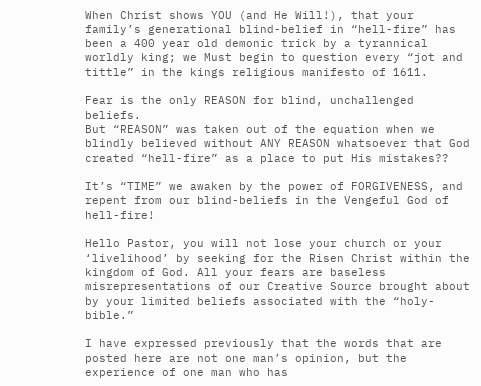When Christ shows YOU (and He Will!), that your family’s generational blind-belief in “hell-fire” has been a 400 year old demonic trick by a tyrannical worldly king; we Must begin to question every “jot and tittle” in the kings religious manifesto of 1611.

Fear is the only REASON for blind, unchallenged beliefs.
But “REASON” was taken out of the equation when we blindly believed without ANY REASON whatsoever that God created “hell-fire” as a place to put His mistakes??

It’s “TIME” we awaken by the power of FORGIVENESS, and repent from our blind-beliefs in the Vengeful God of hell-fire!

Hello Pastor, you will not lose your church or your ‘livelihood’ by seeking for the Risen Christ within the kingdom of God. All your fears are baseless misrepresentations of our Creative Source brought about by your limited beliefs associated with the “holy-bible.”

I have expressed previously that the words that are posted here are not one man’s opinion, but the experience of one man who has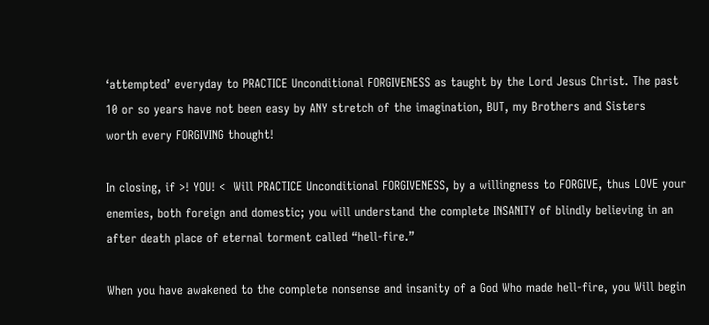‘attempted’ everyday to PRACTICE Unconditional FORGIVENESS as taught by the Lord Jesus Christ. The past 10 or so years have not been easy by ANY stretch of the imagination, BUT, my Brothers and Sisters
worth every FORGIVING thought!

In closing, if >! YOU! <  Will PRACTICE Unconditional FORGIVENESS, by a willingness to FORGIVE, thus LOVE your enemies, both foreign and domestic; you will understand the complete INSANITY of blindly believing in an after death place of eternal torment called “hell-fire.”

When you have awakened to the complete nonsense and insanity of a God Who made hell-fire, you Will begin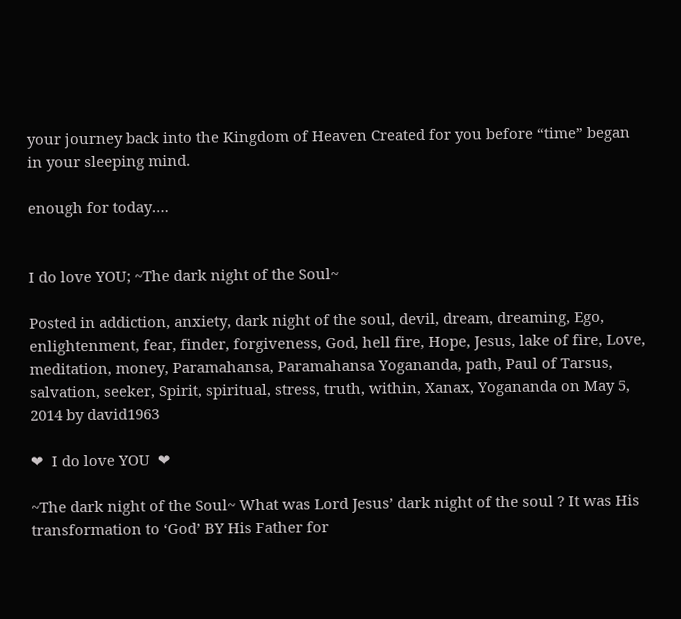your journey back into the Kingdom of Heaven Created for you before “time” began in your sleeping mind.

enough for today….


I do love YOU; ~The dark night of the Soul~

Posted in addiction, anxiety, dark night of the soul, devil, dream, dreaming, Ego, enlightenment, fear, finder, forgiveness, God, hell fire, Hope, Jesus, lake of fire, Love, meditation, money, Paramahansa, Paramahansa Yogananda, path, Paul of Tarsus, salvation, seeker, Spirit, spiritual, stress, truth, within, Xanax, Yogananda on May 5, 2014 by david1963

❤  I do love YOU  ❤

~The dark night of the Soul~ What was Lord Jesus’ dark night of the soul ? It was His transformation to ‘God’ BY His Father for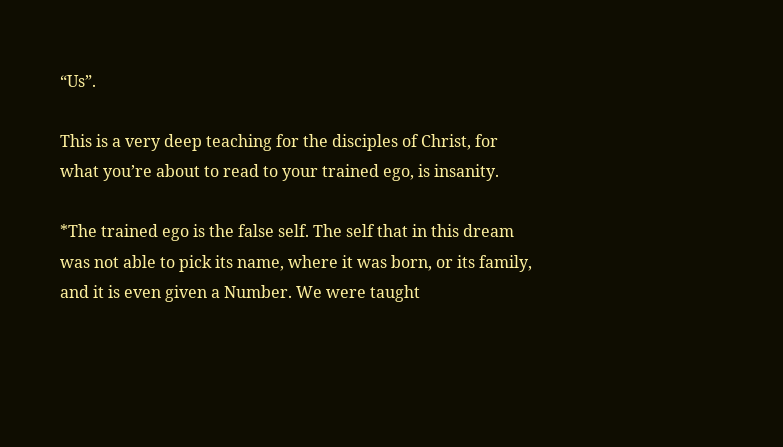“Us”.

This is a very deep teaching for the disciples of Christ, for what you’re about to read to your trained ego, is insanity.

*The trained ego is the false self. The self that in this dream was not able to pick its name, where it was born, or its family, and it is even given a Number. We were taught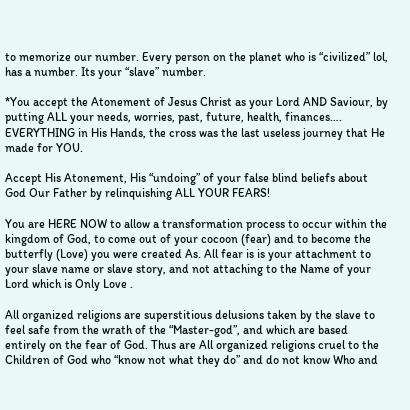to memorize our number. Every person on the planet who is “civilized” lol, has a number. Its your “slave” number.

*You accept the Atonement of Jesus Christ as your Lord AND Saviour, by putting ALL your needs, worries, past, future, health, finances…. EVERYTHING in His Hands, the cross was the last useless journey that He made for YOU.

Accept His Atonement, His “undoing” of your false blind beliefs about God Our Father by relinquishing ALL YOUR FEARS!

You are HERE NOW to allow a transformation process to occur within the kingdom of God, to come out of your cocoon (fear) and to become the butterfly (Love) you were created As. All fear is is your attachment to your slave name or slave story, and not attaching to the Name of your Lord which is Only Love .

All organized religions are superstitious delusions taken by the slave to feel safe from the wrath of the “Master-god”, and which are based entirely on the fear of God. Thus are All organized religions cruel to the Children of God who “know not what they do” and do not know Who and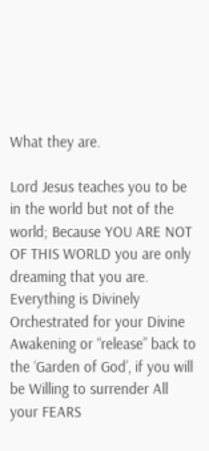What they are.

Lord Jesus teaches you to be in the world but not of the world; Because YOU ARE NOT OF THIS WORLD you are only dreaming that you are. Everything is Divinely Orchestrated for your Divine Awakening or “release” back to the ‘Garden of God’, if you will be Willing to surrender All your FEARS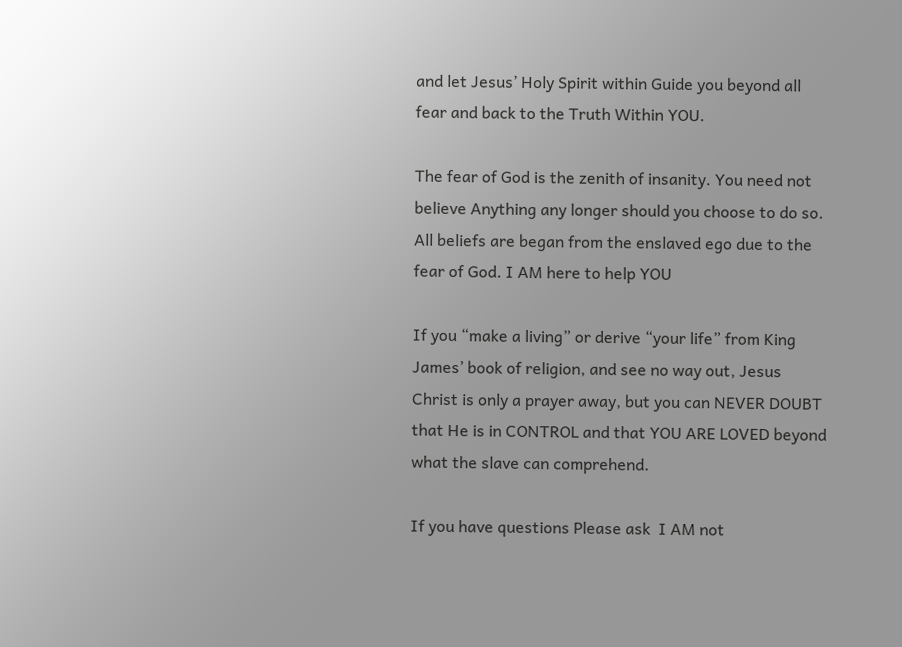and let Jesus’ Holy Spirit within Guide you beyond all fear and back to the Truth Within YOU.

The fear of God is the zenith of insanity. You need not believe Anything any longer should you choose to do so. All beliefs are began from the enslaved ego due to the fear of God. I AM here to help YOU

If you “make a living” or derive “your life” from King James’ book of religion, and see no way out, Jesus Christ is only a prayer away, but you can NEVER DOUBT that He is in CONTROL and that YOU ARE LOVED beyond what the slave can comprehend.

If you have questions Please ask  I AM not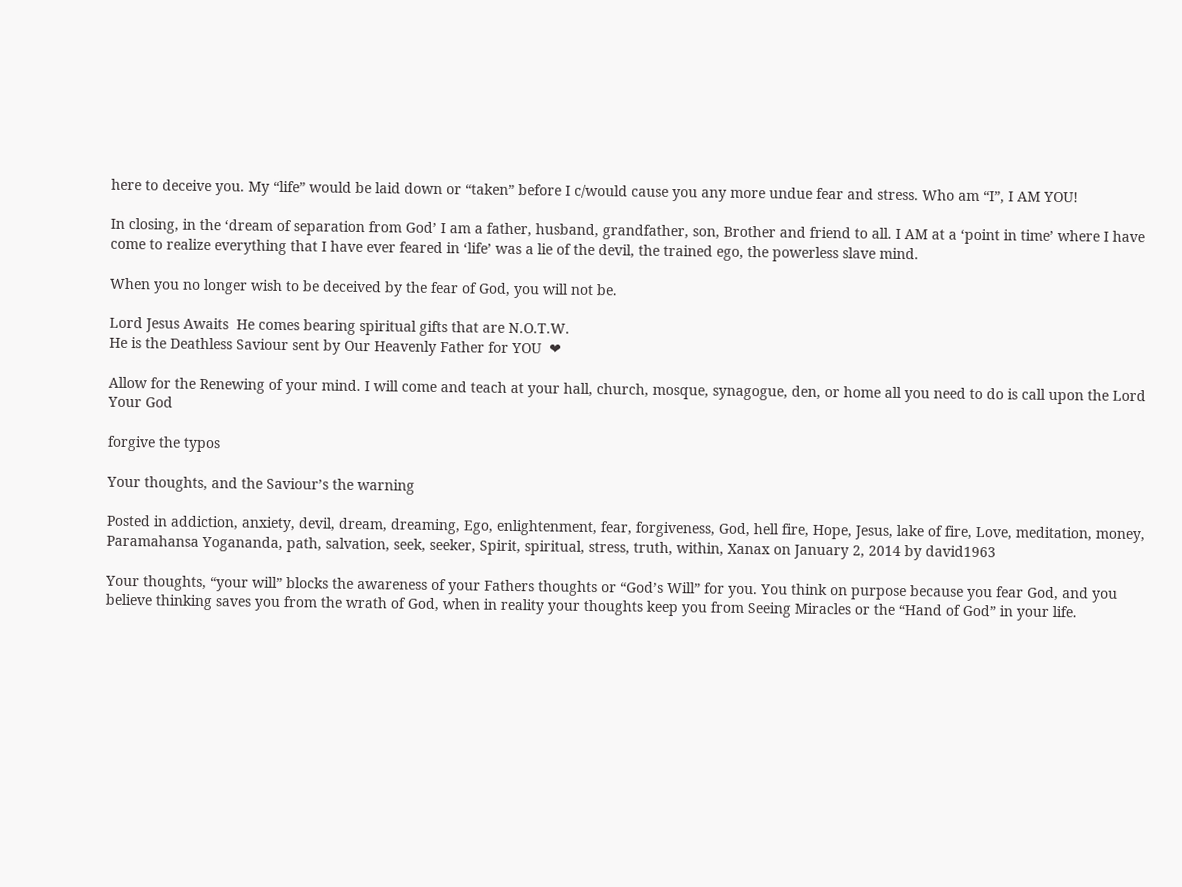here to deceive you. My “life” would be laid down or “taken” before I c/would cause you any more undue fear and stress. Who am “I”, I AM YOU!

In closing, in the ‘dream of separation from God’ I am a father, husband, grandfather, son, Brother and friend to all. I AM at a ‘point in time’ where I have come to realize everything that I have ever feared in ‘life’ was a lie of the devil, the trained ego, the powerless slave mind.

When you no longer wish to be deceived by the fear of God, you will not be.

Lord Jesus Awaits  He comes bearing spiritual gifts that are N.O.T.W.
He is the Deathless Saviour sent by Our Heavenly Father for YOU  ❤

Allow for the Renewing of your mind. I will come and teach at your hall, church, mosque, synagogue, den, or home all you need to do is call upon the Lord Your God

forgive the typos

Your thoughts, and the Saviour’s the warning

Posted in addiction, anxiety, devil, dream, dreaming, Ego, enlightenment, fear, forgiveness, God, hell fire, Hope, Jesus, lake of fire, Love, meditation, money, Paramahansa Yogananda, path, salvation, seek, seeker, Spirit, spiritual, stress, truth, within, Xanax on January 2, 2014 by david1963

Your thoughts, “your will” blocks the awareness of your Fathers thoughts or “God’s Will” for you. You think on purpose because you fear God, and you believe thinking saves you from the wrath of God, when in reality your thoughts keep you from Seeing Miracles or the “Hand of God” in your life.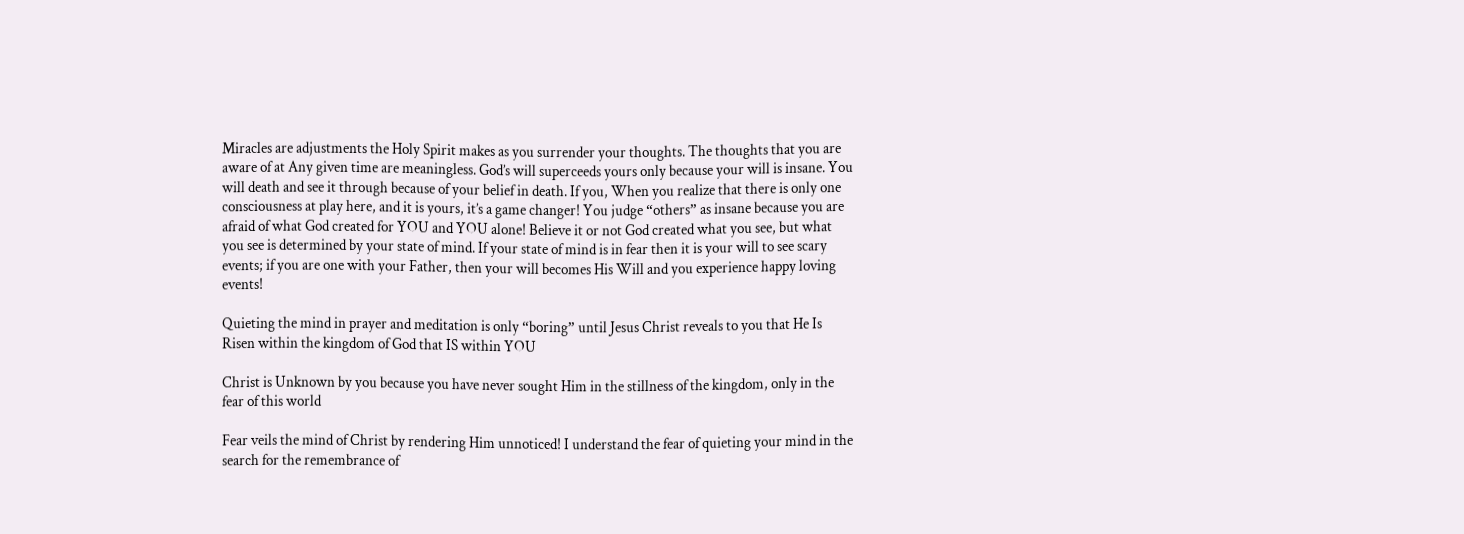Miracles are adjustments the Holy Spirit makes as you surrender your thoughts. The thoughts that you are aware of at Any given time are meaningless. God’s will superceeds yours only because your will is insane. You will death and see it through because of your belief in death. If you, When you realize that there is only one consciousness at play here, and it is yours, it’s a game changer! You judge “others” as insane because you are afraid of what God created for YOU and YOU alone! Believe it or not God created what you see, but what you see is determined by your state of mind. If your state of mind is in fear then it is your will to see scary events; if you are one with your Father, then your will becomes His Will and you experience happy loving events!

Quieting the mind in prayer and meditation is only “boring” until Jesus Christ reveals to you that He Is Risen within the kingdom of God that IS within YOU

Christ is Unknown by you because you have never sought Him in the stillness of the kingdom, only in the fear of this world

Fear veils the mind of Christ by rendering Him unnoticed! I understand the fear of quieting your mind in the search for the remembrance of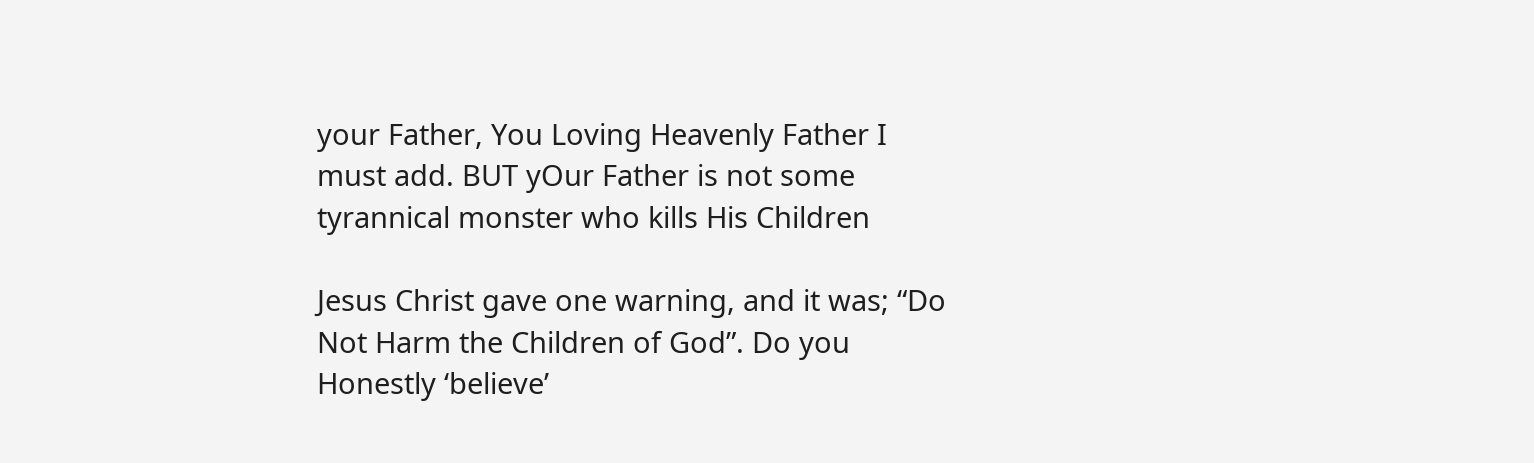your Father, You Loving Heavenly Father I must add. BUT yOur Father is not some tyrannical monster who kills His Children

Jesus Christ gave one warning, and it was; “Do Not Harm the Children of God”. Do you Honestly ‘believe’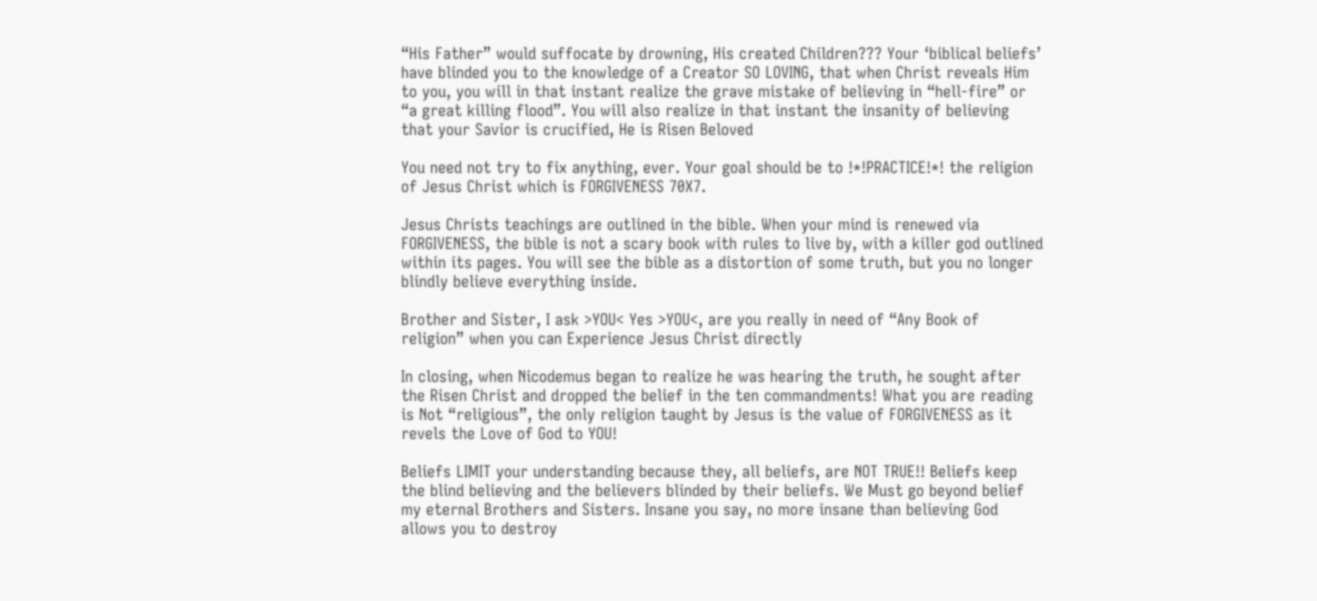“His Father” would suffocate by drowning, His created Children??? Your ‘biblical beliefs’ have blinded you to the knowledge of a Creator SO LOVING, that when Christ reveals Him to you, you will in that instant realize the grave mistake of believing in “hell-fire” or “a great killing flood”. You will also realize in that instant the insanity of believing that your Savior is crucified, He is Risen Beloved

You need not try to fix anything, ever. Your goal should be to !*!PRACTICE!*! the religion of Jesus Christ which is FORGIVENESS 70X7.

Jesus Christs teachings are outlined in the bible. When your mind is renewed via FORGIVENESS, the bible is not a scary book with rules to live by, with a killer god outlined within its pages. You will see the bible as a distortion of some truth, but you no longer blindly believe everything inside.

Brother and Sister, I ask >YOU< Yes >YOU<, are you really in need of “Any Book of religion” when you can Experience Jesus Christ directly

In closing, when Nicodemus began to realize he was hearing the truth, he sought after the Risen Christ and dropped the belief in the ten commandments! What you are reading is Not “religious”, the only religion taught by Jesus is the value of FORGIVENESS as it revels the Love of God to YOU!

Beliefs LIMIT your understanding because they, all beliefs, are NOT TRUE!! Beliefs keep the blind believing and the believers blinded by their beliefs. We Must go beyond belief my eternal Brothers and Sisters. Insane you say, no more insane than believing God allows you to destroy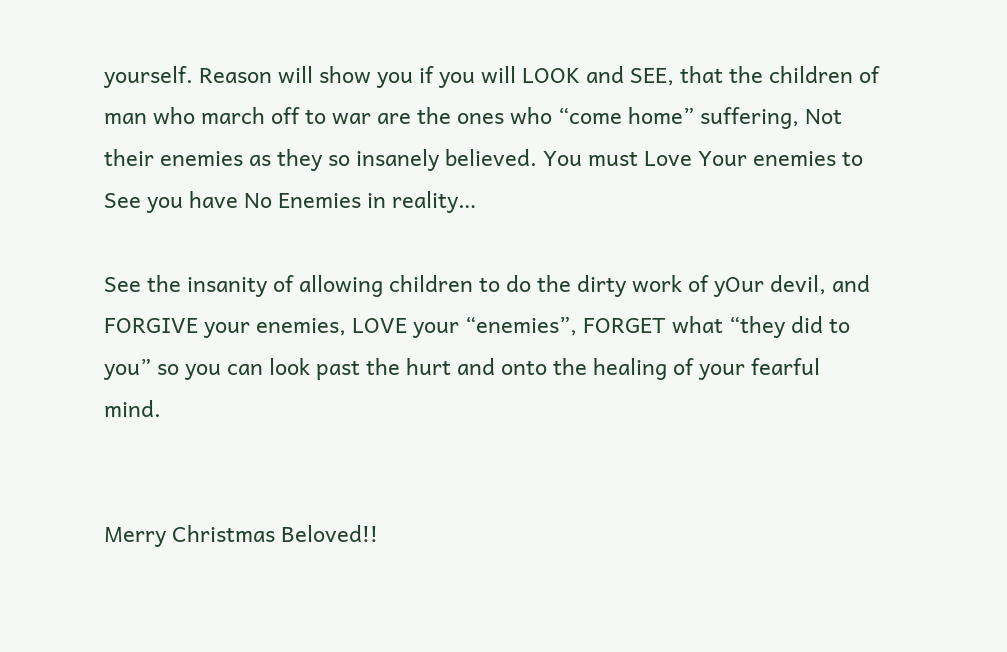yourself. Reason will show you if you will LOOK and SEE, that the children of man who march off to war are the ones who “come home” suffering, Not their enemies as they so insanely believed. You must Love Your enemies to See you have No Enemies in reality…

See the insanity of allowing children to do the dirty work of yOur devil, and FORGIVE your enemies, LOVE your “enemies”, FORGET what “they did to you” so you can look past the hurt and onto the healing of your fearful mind.


Merry Christmas Beloved!!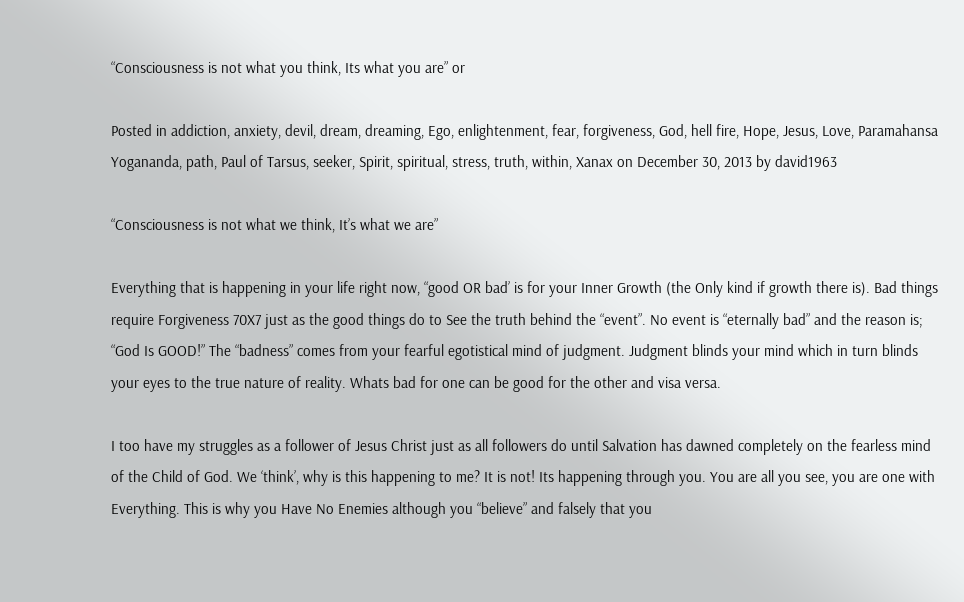“Consciousness is not what you think, Its what you are” or

Posted in addiction, anxiety, devil, dream, dreaming, Ego, enlightenment, fear, forgiveness, God, hell fire, Hope, Jesus, Love, Paramahansa Yogananda, path, Paul of Tarsus, seeker, Spirit, spiritual, stress, truth, within, Xanax on December 30, 2013 by david1963

“Consciousness is not what we think, It’s what we are”

Everything that is happening in your life right now, “good OR bad’ is for your Inner Growth (the Only kind if growth there is). Bad things require Forgiveness 70X7 just as the good things do to See the truth behind the “event”. No event is “eternally bad” and the reason is; “God Is GOOD!” The “badness” comes from your fearful egotistical mind of judgment. Judgment blinds your mind which in turn blinds your eyes to the true nature of reality. Whats bad for one can be good for the other and visa versa.

I too have my struggles as a follower of Jesus Christ just as all followers do until Salvation has dawned completely on the fearless mind of the Child of God. We ‘think’, why is this happening to me? It is not! Its happening through you. You are all you see, you are one with Everything. This is why you Have No Enemies although you “believe” and falsely that you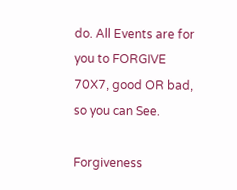do. All Events are for you to FORGIVE 70X7, good OR bad, so you can See.

Forgiveness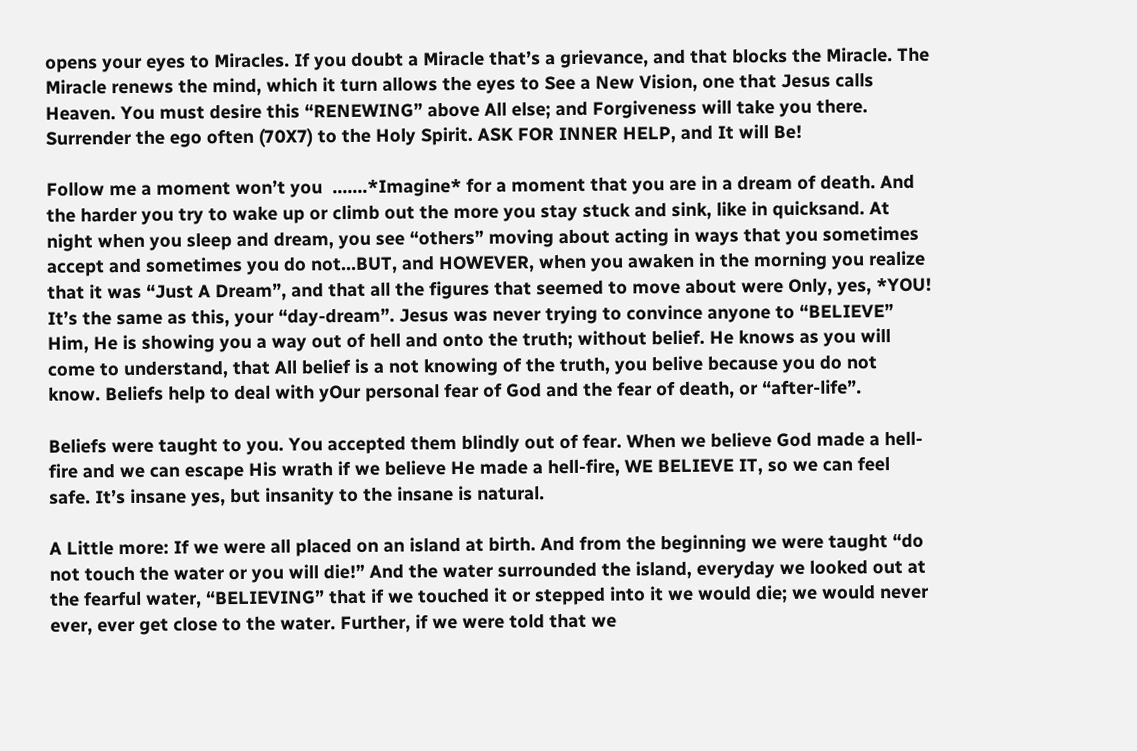opens your eyes to Miracles. If you doubt a Miracle that’s a grievance, and that blocks the Miracle. The Miracle renews the mind, which it turn allows the eyes to See a New Vision, one that Jesus calls Heaven. You must desire this “RENEWING” above All else; and Forgiveness will take you there. Surrender the ego often (70X7) to the Holy Spirit. ASK FOR INNER HELP, and It will Be!

Follow me a moment won’t you  …….*Imagine* for a moment that you are in a dream of death. And the harder you try to wake up or climb out the more you stay stuck and sink, like in quicksand. At night when you sleep and dream, you see “others” moving about acting in ways that you sometimes accept and sometimes you do not…BUT, and HOWEVER, when you awaken in the morning you realize that it was “Just A Dream”, and that all the figures that seemed to move about were Only, yes, *YOU! It’s the same as this, your “day-dream”. Jesus was never trying to convince anyone to “BELIEVE” Him, He is showing you a way out of hell and onto the truth; without belief. He knows as you will come to understand, that All belief is a not knowing of the truth, you belive because you do not know. Beliefs help to deal with yOur personal fear of God and the fear of death, or “after-life”.

Beliefs were taught to you. You accepted them blindly out of fear. When we believe God made a hell-fire and we can escape His wrath if we believe He made a hell-fire, WE BELIEVE IT, so we can feel safe. It’s insane yes, but insanity to the insane is natural.

A Little more: If we were all placed on an island at birth. And from the beginning we were taught “do not touch the water or you will die!” And the water surrounded the island, everyday we looked out at the fearful water, “BELIEVING” that if we touched it or stepped into it we would die; we would never ever, ever get close to the water. Further, if we were told that we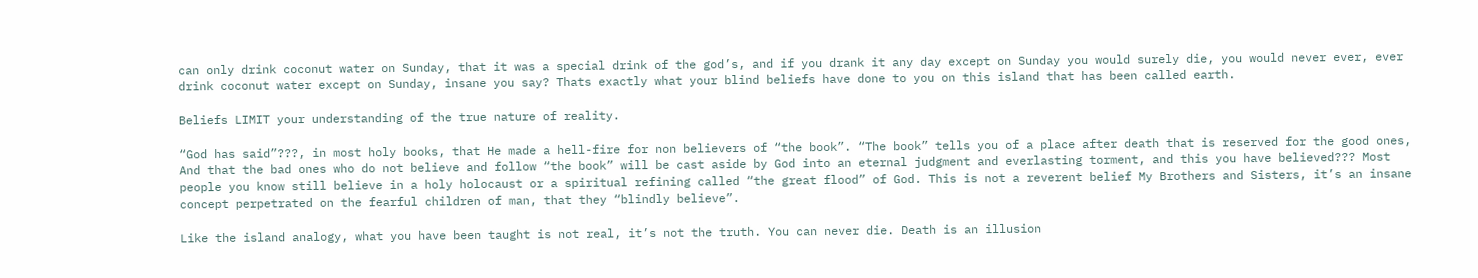can only drink coconut water on Sunday, that it was a special drink of the god’s, and if you drank it any day except on Sunday you would surely die, you would never ever, ever drink coconut water except on Sunday, insane you say? Thats exactly what your blind beliefs have done to you on this island that has been called earth.

Beliefs LIMIT your understanding of the true nature of reality.

“God has said”???, in most holy books, that He made a hell-fire for non believers of “the book”. “The book” tells you of a place after death that is reserved for the good ones, And that the bad ones who do not believe and follow “the book” will be cast aside by God into an eternal judgment and everlasting torment, and this you have believed??? Most people you know still believe in a holy holocaust or a spiritual refining called “the great flood” of God. This is not a reverent belief My Brothers and Sisters, it’s an insane concept perpetrated on the fearful children of man, that they “blindly believe”.

Like the island analogy, what you have been taught is not real, it’s not the truth. You can never die. Death is an illusion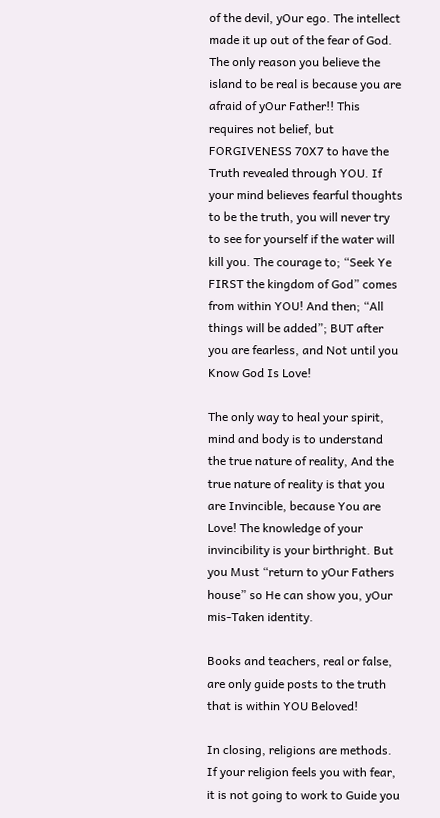of the devil, yOur ego. The intellect made it up out of the fear of God. The only reason you believe the island to be real is because you are afraid of yOur Father!! This requires not belief, but FORGIVENESS 70X7 to have the Truth revealed through YOU. If your mind believes fearful thoughts to be the truth, you will never try to see for yourself if the water will kill you. The courage to; “Seek Ye FIRST the kingdom of God” comes from within YOU! And then; “All things will be added”; BUT after you are fearless, and Not until you Know God Is Love!

The only way to heal your spirit, mind and body is to understand the true nature of reality, And the true nature of reality is that you are Invincible, because You are Love! The knowledge of your invincibility is your birthright. But you Must “return to yOur Fathers house” so He can show you, yOur mis-Taken identity.

Books and teachers, real or false, are only guide posts to the truth that is within YOU Beloved!

In closing, religions are methods. If your religion feels you with fear, it is not going to work to Guide you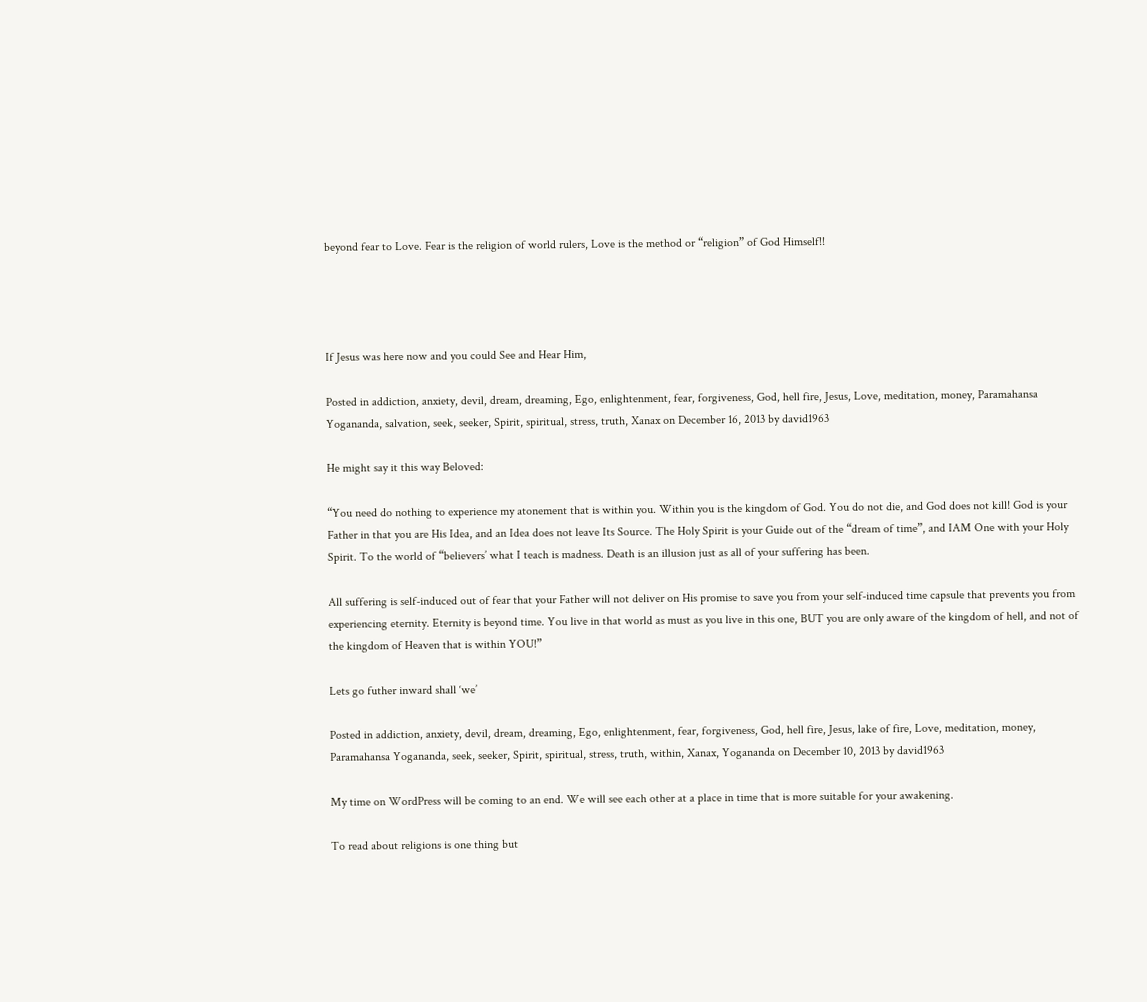beyond fear to Love. Fear is the religion of world rulers, Love is the method or “religion” of God Himself!!




If Jesus was here now and you could See and Hear Him,

Posted in addiction, anxiety, devil, dream, dreaming, Ego, enlightenment, fear, forgiveness, God, hell fire, Jesus, Love, meditation, money, Paramahansa Yogananda, salvation, seek, seeker, Spirit, spiritual, stress, truth, Xanax on December 16, 2013 by david1963

He might say it this way Beloved:

“You need do nothing to experience my atonement that is within you. Within you is the kingdom of God. You do not die, and God does not kill! God is your Father in that you are His Idea, and an Idea does not leave Its Source. The Holy Spirit is your Guide out of the “dream of time”, and IAM One with your Holy Spirit. To the world of “believers’ what I teach is madness. Death is an illusion just as all of your suffering has been.

All suffering is self-induced out of fear that your Father will not deliver on His promise to save you from your self-induced time capsule that prevents you from experiencing eternity. Eternity is beyond time. You live in that world as must as you live in this one, BUT you are only aware of the kingdom of hell, and not of the kingdom of Heaven that is within YOU!”

Lets go futher inward shall ‘we’

Posted in addiction, anxiety, devil, dream, dreaming, Ego, enlightenment, fear, forgiveness, God, hell fire, Jesus, lake of fire, Love, meditation, money, Paramahansa Yogananda, seek, seeker, Spirit, spiritual, stress, truth, within, Xanax, Yogananda on December 10, 2013 by david1963

My time on WordPress will be coming to an end. We will see each other at a place in time that is more suitable for your awakening.

To read about religions is one thing but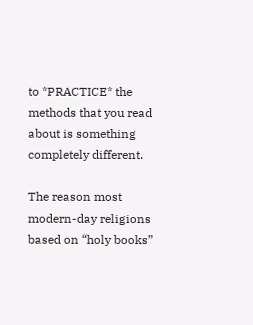to *PRACTICE* the methods that you read about is something completely different.

The reason most modern-day religions based on “holy books”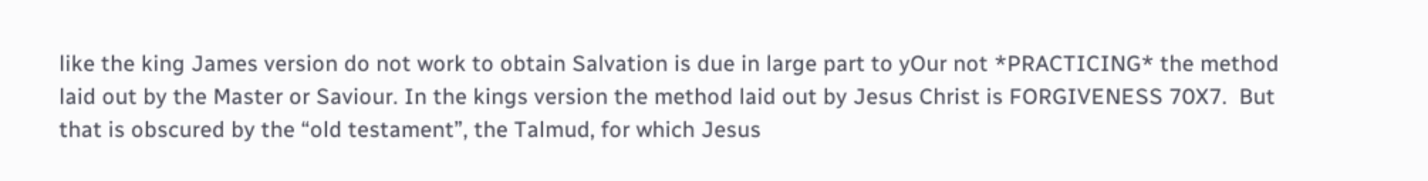like the king James version do not work to obtain Salvation is due in large part to yOur not *PRACTICING* the method laid out by the Master or Saviour. In the kings version the method laid out by Jesus Christ is FORGIVENESS 70X7.  But that is obscured by the “old testament”, the Talmud, for which Jesus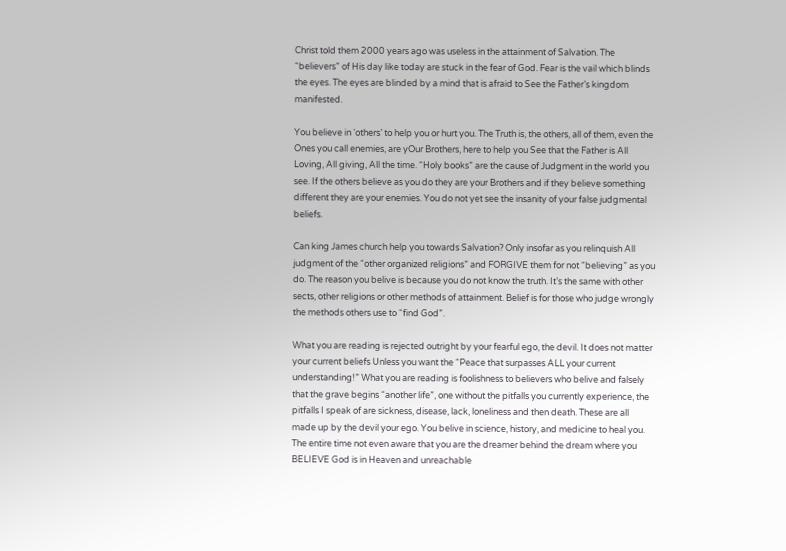Christ told them 2000 years ago was useless in the attainment of Salvation. The “believers” of His day like today are stuck in the fear of God. Fear is the vail which blinds the eyes. The eyes are blinded by a mind that is afraid to See the Father’s kingdom manifested.

You believe in ‘others’ to help you or hurt you. The Truth is, the others, all of them, even the Ones you call enemies, are yOur Brothers, here to help you See that the Father is All Loving, All giving, All the time. “Holy books” are the cause of Judgment in the world you see. If the others believe as you do they are your Brothers and if they believe something different they are your enemies. You do not yet see the insanity of your false judgmental beliefs.

Can king James church help you towards Salvation? Only insofar as you relinquish All judgment of the “other organized religions” and FORGIVE them for not “believing” as you do. The reason you belive is because you do not know the truth. It’s the same with other sects, other religions or other methods of attainment. Belief is for those who judge wrongly the methods others use to “find God”.

What you are reading is rejected outright by your fearful ego, the devil. It does not matter your current beliefs Unless you want the “Peace that surpasses ALL your current understanding!” What you are reading is foolishness to believers who belive and falsely that the grave begins “another life”, one without the pitfalls you currently experience, the pitfalls I speak of are sickness, disease, lack, loneliness and then death. These are all made up by the devil your ego. You belive in science, history, and medicine to heal you. The entire time not even aware that you are the dreamer behind the dream where you BELIEVE God is in Heaven and unreachable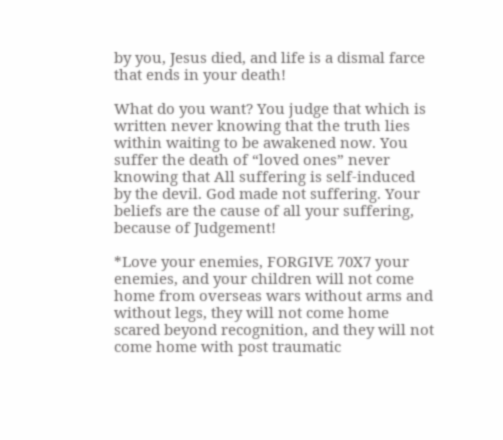by you, Jesus died, and life is a dismal farce that ends in your death!

What do you want? You judge that which is written never knowing that the truth lies within waiting to be awakened now. You suffer the death of “loved ones” never knowing that All suffering is self-induced by the devil. God made not suffering. Your beliefs are the cause of all your suffering, because of Judgement!

*Love your enemies, FORGIVE 70X7 your enemies, and your children will not come home from overseas wars without arms and without legs, they will not come home scared beyond recognition, and they will not come home with post traumatic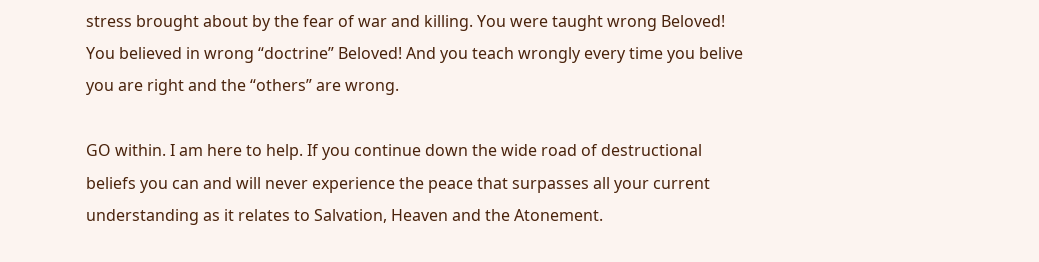stress brought about by the fear of war and killing. You were taught wrong Beloved! You believed in wrong “doctrine” Beloved! And you teach wrongly every time you belive you are right and the “others” are wrong.

GO within. I am here to help. If you continue down the wide road of destructional beliefs you can and will never experience the peace that surpasses all your current understanding as it relates to Salvation, Heaven and the Atonement.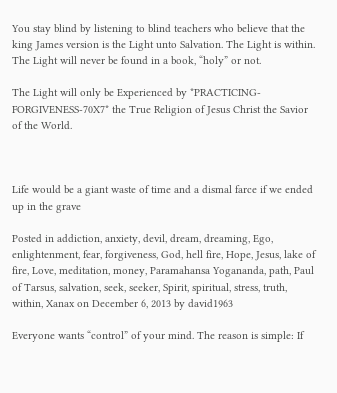You stay blind by listening to blind teachers who believe that the king James version is the Light unto Salvation. The Light is within. The Light will never be found in a book, “holy” or not.

The Light will only be Experienced by *PRACTICING-FORGIVENESS-70X7* the True Religion of Jesus Christ the Savior of the World.



Life would be a giant waste of time and a dismal farce if we ended up in the grave

Posted in addiction, anxiety, devil, dream, dreaming, Ego, enlightenment, fear, forgiveness, God, hell fire, Hope, Jesus, lake of fire, Love, meditation, money, Paramahansa Yogananda, path, Paul of Tarsus, salvation, seek, seeker, Spirit, spiritual, stress, truth, within, Xanax on December 6, 2013 by david1963

Everyone wants “control” of your mind. The reason is simple: If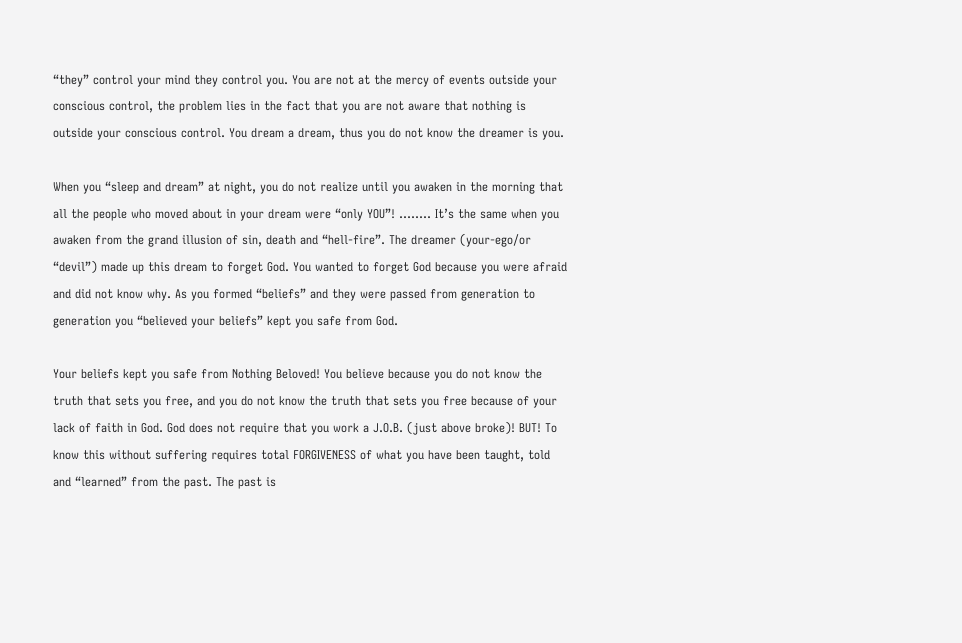“they” control your mind they control you. You are not at the mercy of events outside your conscious control, the problem lies in the fact that you are not aware that nothing is outside your conscious control. You dream a dream, thus you do not know the dreamer is you.

When you “sleep and dream” at night, you do not realize until you awaken in the morning that all the people who moved about in your dream were “only YOU”! …….. It’s the same when you awaken from the grand illusion of sin, death and “hell-fire”. The dreamer (your-ego/or “devil”) made up this dream to forget God. You wanted to forget God because you were afraid and did not know why. As you formed “beliefs” and they were passed from generation to generation you “believed your beliefs” kept you safe from God.

Your beliefs kept you safe from Nothing Beloved! You believe because you do not know the truth that sets you free, and you do not know the truth that sets you free because of your lack of faith in God. God does not require that you work a J.O.B. (just above broke)! BUT! To know this without suffering requires total FORGIVENESS of what you have been taught, told and “learned” from the past. The past is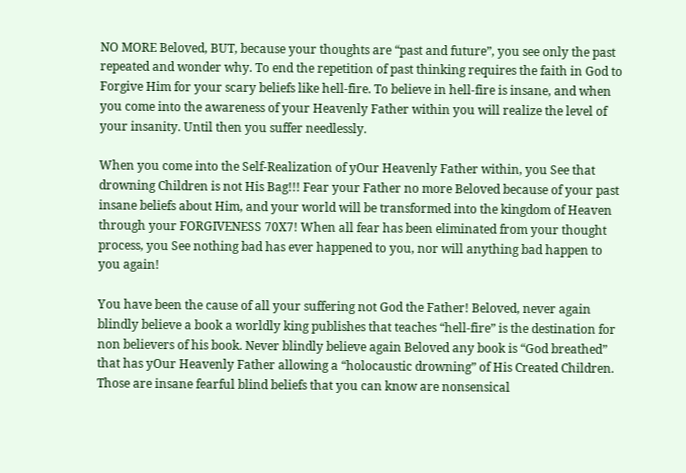NO MORE Beloved, BUT, because your thoughts are “past and future”, you see only the past repeated and wonder why. To end the repetition of past thinking requires the faith in God to Forgive Him for your scary beliefs like hell-fire. To believe in hell-fire is insane, and when you come into the awareness of your Heavenly Father within you will realize the level of your insanity. Until then you suffer needlessly.

When you come into the Self-Realization of yOur Heavenly Father within, you See that drowning Children is not His Bag!!! Fear your Father no more Beloved because of your past insane beliefs about Him, and your world will be transformed into the kingdom of Heaven through your FORGIVENESS 70X7! When all fear has been eliminated from your thought process, you See nothing bad has ever happened to you, nor will anything bad happen to you again!

You have been the cause of all your suffering not God the Father! Beloved, never again blindly believe a book a worldly king publishes that teaches “hell-fire” is the destination for non believers of his book. Never blindly believe again Beloved any book is “God breathed” that has yOur Heavenly Father allowing a “holocaustic drowning” of His Created Children. Those are insane fearful blind beliefs that you can know are nonsensical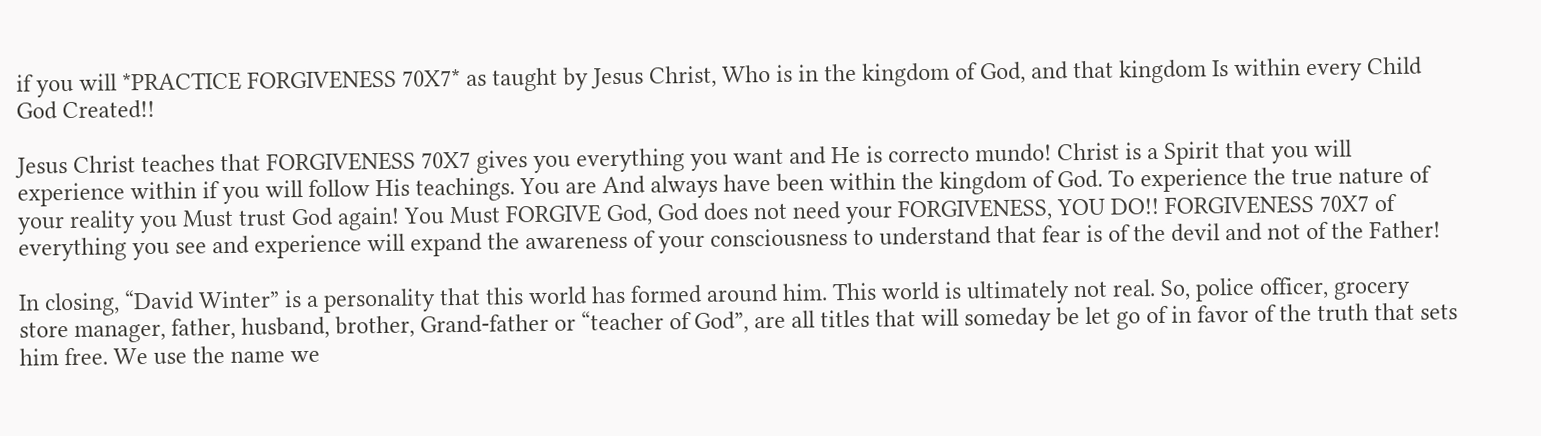if you will *PRACTICE FORGIVENESS 70X7* as taught by Jesus Christ, Who is in the kingdom of God, and that kingdom Is within every Child God Created!!

Jesus Christ teaches that FORGIVENESS 70X7 gives you everything you want and He is correcto mundo! Christ is a Spirit that you will experience within if you will follow His teachings. You are And always have been within the kingdom of God. To experience the true nature of your reality you Must trust God again! You Must FORGIVE God, God does not need your FORGIVENESS, YOU DO!! FORGIVENESS 70X7 of everything you see and experience will expand the awareness of your consciousness to understand that fear is of the devil and not of the Father!

In closing, “David Winter” is a personality that this world has formed around him. This world is ultimately not real. So, police officer, grocery store manager, father, husband, brother, Grand-father or “teacher of God”, are all titles that will someday be let go of in favor of the truth that sets him free. We use the name we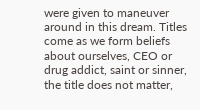were given to maneuver around in this dream. Titles come as we form beliefs about ourselves, CEO or drug addict, saint or sinner, the title does not matter,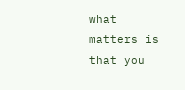what matters is that you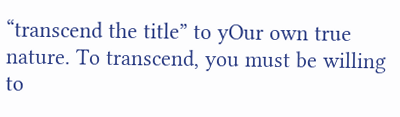“transcend the title” to yOur own true nature. To transcend, you must be willing to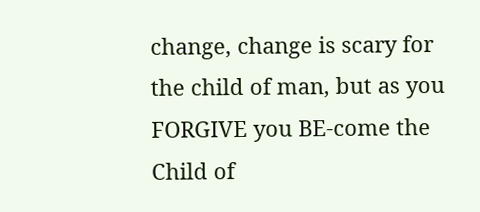change, change is scary for the child of man, but as you FORGIVE you BE-come the Child of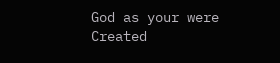God as your were Created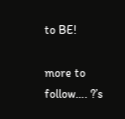to BE!

more to follow…. ?’s